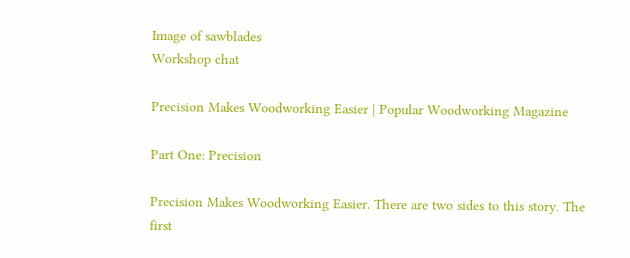Image of sawblades
Workshop chat

Precision Makes Woodworking Easier | Popular Woodworking Magazine

Part One: Precision

Precision Makes Woodworking Easier. There are two sides to this story. The first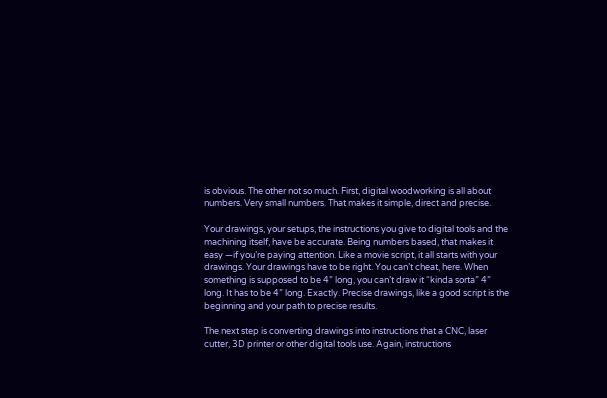is obvious. The other not so much. First, digital woodworking is all about numbers. Very small numbers. That makes it simple, direct and precise.

Your drawings, your setups, the instructions you give to digital tools and the machining itself, have be accurate. Being numbers based, that makes it easy —if you’re paying attention. Like a movie script, it all starts with your drawings. Your drawings have to be right. You can’t cheat, here. When something is supposed to be 4” long, you can’t draw it “kinda sorta” 4” long. It has to be 4” long. Exactly. Precise drawings, like a good script is the beginning and your path to precise results.

The next step is converting drawings into instructions that a CNC, laser cutter, 3D printer or other digital tools use. Again, instructions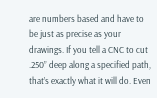are numbers based and have to be just as precise as your drawings. If you tell a CNC to cut .250” deep along a specified path, that’s exactly what it will do. Even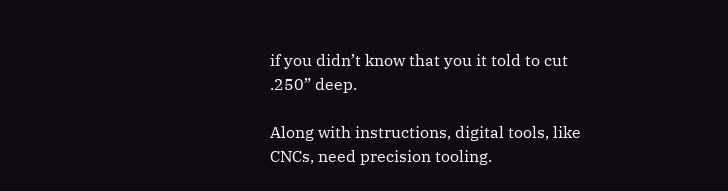if you didn’t know that you it told to cut .250” deep.

Along with instructions, digital tools, like CNCs, need precision tooling.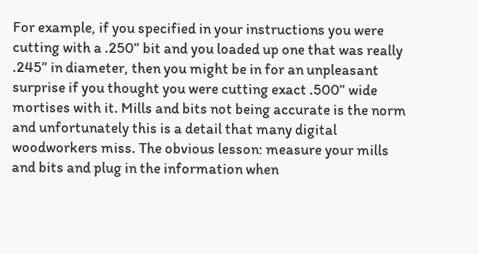For example, if you specified in your instructions you were cutting with a .250” bit and you loaded up one that was really .245” in diameter, then you might be in for an unpleasant surprise if you thought you were cutting exact .500” wide mortises with it. Mills and bits not being accurate is the norm and unfortunately this is a detail that many digital woodworkers miss. The obvious lesson: measure your mills and bits and plug in the information when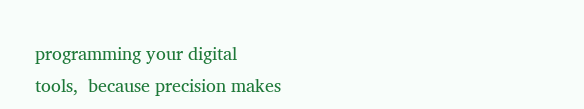programming your digital tools,  because precision makes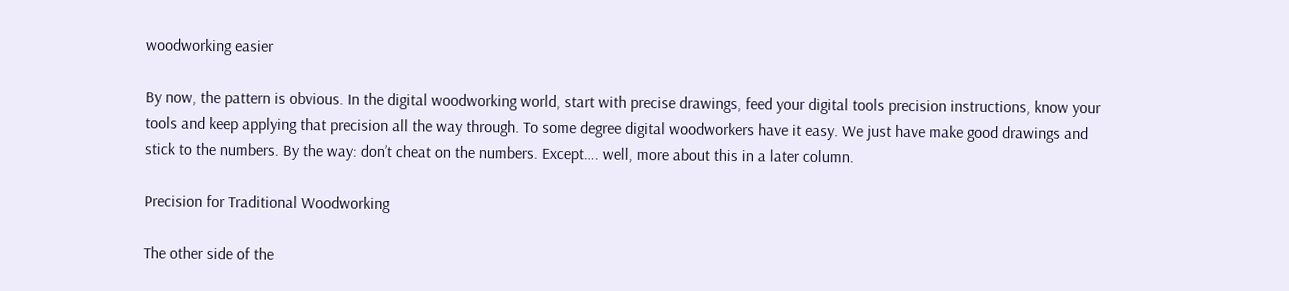woodworking easier

By now, the pattern is obvious. In the digital woodworking world, start with precise drawings, feed your digital tools precision instructions, know your tools and keep applying that precision all the way through. To some degree digital woodworkers have it easy. We just have make good drawings and stick to the numbers. By the way: don’t cheat on the numbers. Except…. well, more about this in a later column.

Precision for Traditional Woodworking

The other side of the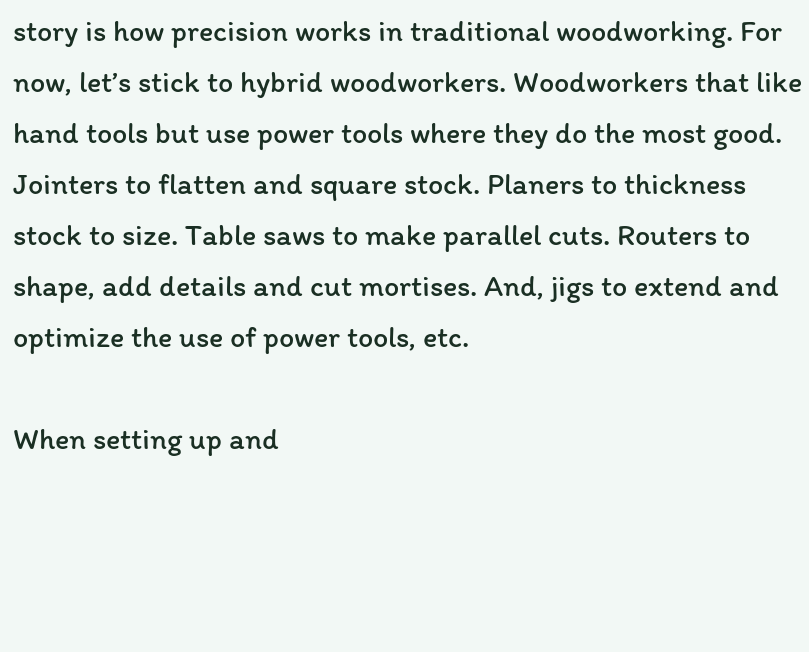story is how precision works in traditional woodworking. For now, let’s stick to hybrid woodworkers. Woodworkers that like hand tools but use power tools where they do the most good. Jointers to flatten and square stock. Planers to thickness stock to size. Table saws to make parallel cuts. Routers to shape, add details and cut mortises. And, jigs to extend and optimize the use of power tools, etc.

When setting up and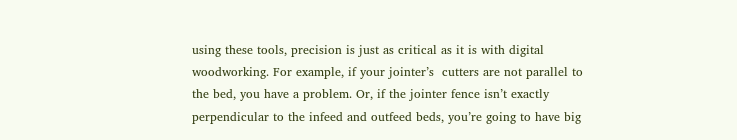using these tools, precision is just as critical as it is with digital woodworking. For example, if your jointer’s  cutters are not parallel to the bed, you have a problem. Or, if the jointer fence isn’t exactly perpendicular to the infeed and outfeed beds, you’re going to have big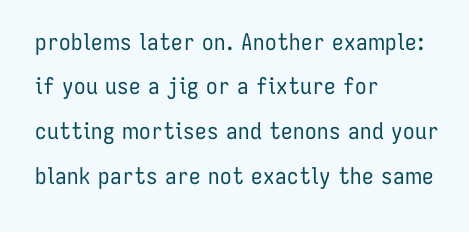problems later on. Another example: if you use a jig or a fixture for cutting mortises and tenons and your blank parts are not exactly the same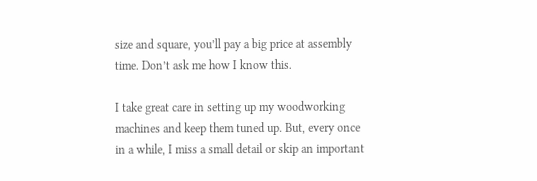size and square, you’ll pay a big price at assembly time. Don’t ask me how I know this.

I take great care in setting up my woodworking machines and keep them tuned up. But, every once in a while, I miss a small detail or skip an important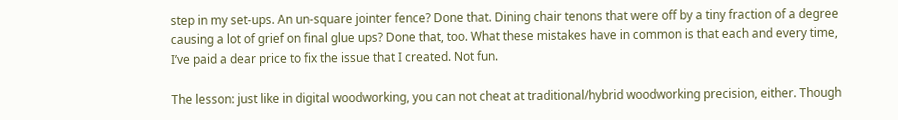step in my set-ups. An un-square jointer fence? Done that. Dining chair tenons that were off by a tiny fraction of a degree causing a lot of grief on final glue ups? Done that, too. What these mistakes have in common is that each and every time, I’ve paid a dear price to fix the issue that I created. Not fun.

The lesson: just like in digital woodworking, you can not cheat at traditional/hybrid woodworking precision, either. Though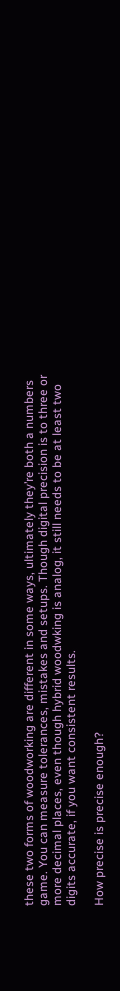these two forms of woodworking are different in some ways, ultimately they’re both a numbers game. You can measure tolerances, mistakes and setups. Though digital precision is to three or more decimal places, even though hybrid woodwking is analog, it still needs to be at least two digits accurate, if you want consistent results.

How precise is precise enough?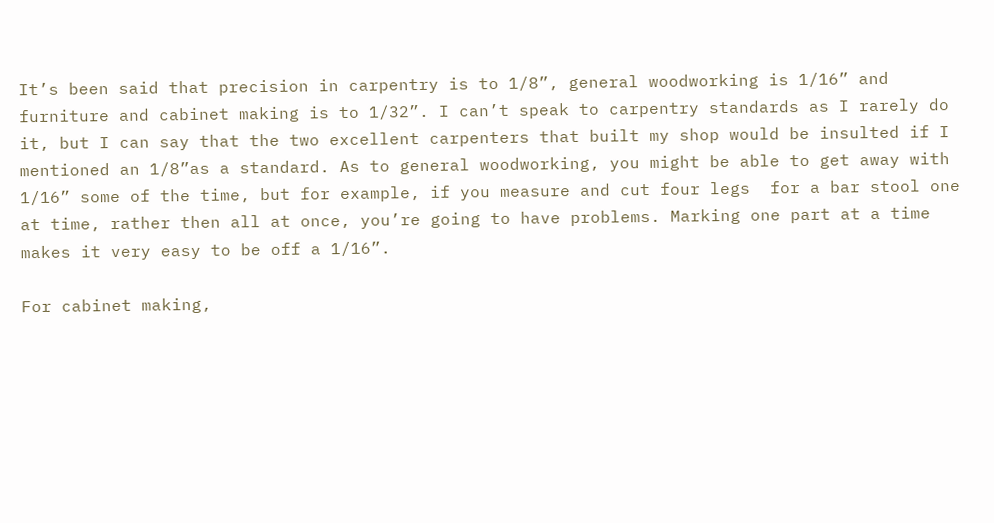It’s been said that precision in carpentry is to 1/8”, general woodworking is 1/16” and furniture and cabinet making is to 1/32”. I can’t speak to carpentry standards as I rarely do it, but I can say that the two excellent carpenters that built my shop would be insulted if I mentioned an 1/8”as a standard. As to general woodworking, you might be able to get away with 1/16” some of the time, but for example, if you measure and cut four legs  for a bar stool one at time, rather then all at once, you’re going to have problems. Marking one part at a time makes it very easy to be off a 1/16”.

For cabinet making,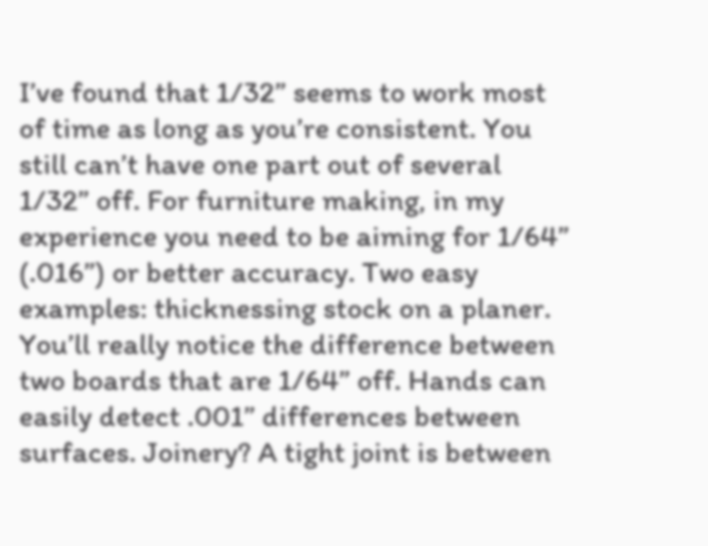I’ve found that 1/32” seems to work most of time as long as you’re consistent. You still can’t have one part out of several 1/32” off. For furniture making, in my experience you need to be aiming for 1/64” (.016”) or better accuracy. Two easy examples: thicknessing stock on a planer. You’ll really notice the difference between two boards that are 1/64” off. Hands can easily detect .001” differences between surfaces. Joinery? A tight joint is between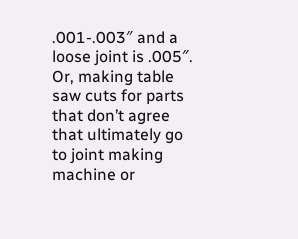.001-.003″ and a loose joint is .005″. Or, making table saw cuts for parts that don’t agree that ultimately go to joint making machine or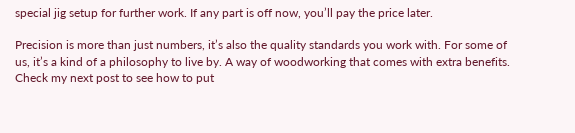special jig setup for further work. If any part is off now, you’ll pay the price later.

Precision is more than just numbers, it’s also the quality standards you work with. For some of us, it’s a kind of a philosophy to live by. A way of woodworking that comes with extra benefits. Check my next post to see how to put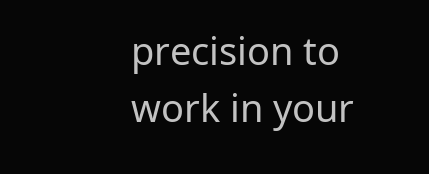precision to work in your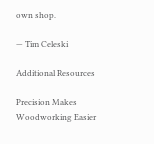own shop.

— Tim Celeski

Additional Resources

Precision Makes Woodworking Easier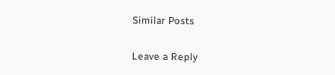Similar Posts

Leave a Reply